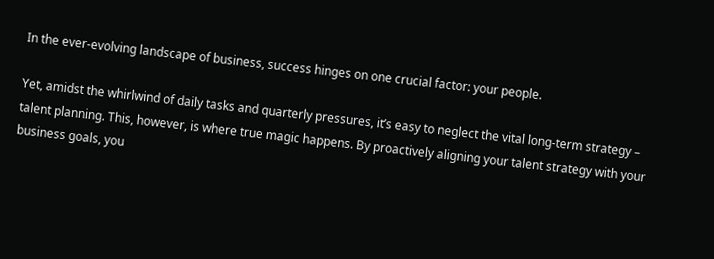In the ever-evolving landscape of business, success hinges on one crucial factor: your people.

Yet, amidst the whirlwind of daily tasks and quarterly pressures, it’s easy to neglect the vital long-term strategy – talent planning. This, however, is where true magic happens. By proactively aligning your talent strategy with your business goals, you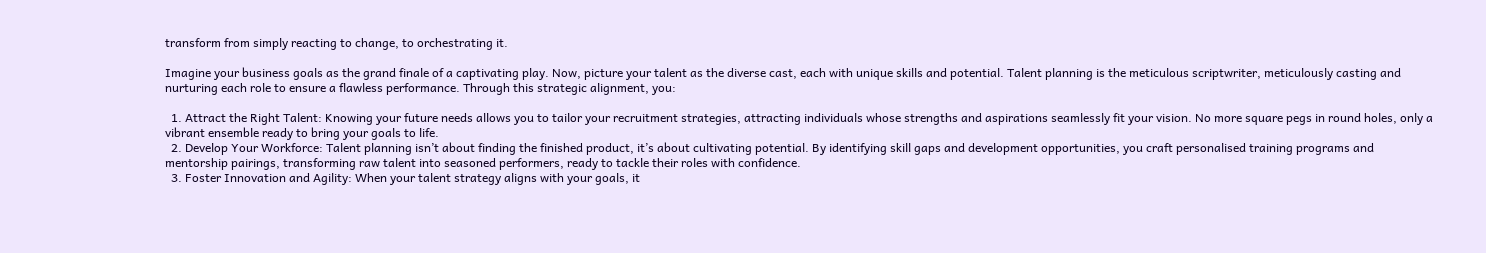transform from simply reacting to change, to orchestrating it.

Imagine your business goals as the grand finale of a captivating play. Now, picture your talent as the diverse cast, each with unique skills and potential. Talent planning is the meticulous scriptwriter, meticulously casting and nurturing each role to ensure a flawless performance. Through this strategic alignment, you:

  1. Attract the Right Talent: Knowing your future needs allows you to tailor your recruitment strategies, attracting individuals whose strengths and aspirations seamlessly fit your vision. No more square pegs in round holes, only a vibrant ensemble ready to bring your goals to life.
  2. Develop Your Workforce: Talent planning isn’t about finding the finished product, it’s about cultivating potential. By identifying skill gaps and development opportunities, you craft personalised training programs and mentorship pairings, transforming raw talent into seasoned performers, ready to tackle their roles with confidence.
  3. Foster Innovation and Agility: When your talent strategy aligns with your goals, it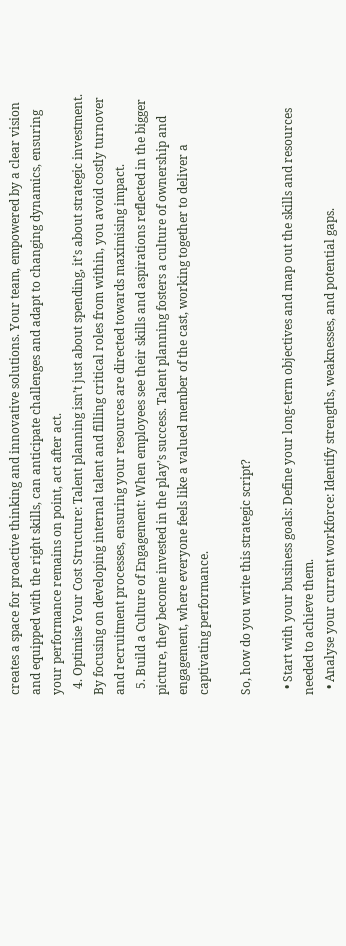creates a space for proactive thinking and innovative solutions. Your team, empowered by a clear vision and equipped with the right skills, can anticipate challenges and adapt to changing dynamics, ensuring your performance remains on point, act after act.
  4. Optimise Your Cost Structure: Talent planning isn’t just about spending, it’s about strategic investment. By focusing on developing internal talent and filling critical roles from within, you avoid costly turnover and recruitment processes, ensuring your resources are directed towards maximising impact.
  5. Build a Culture of Engagement: When employees see their skills and aspirations reflected in the bigger picture, they become invested in the play’s success. Talent planning fosters a culture of ownership and engagement, where everyone feels like a valued member of the cast, working together to deliver a captivating performance.

So, how do you write this strategic script?

  • Start with your business goals: Define your long-term objectives and map out the skills and resources needed to achieve them.
  • Analyse your current workforce: Identify strengths, weaknesses, and potential gaps.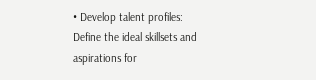• Develop talent profiles: Define the ideal skillsets and aspirations for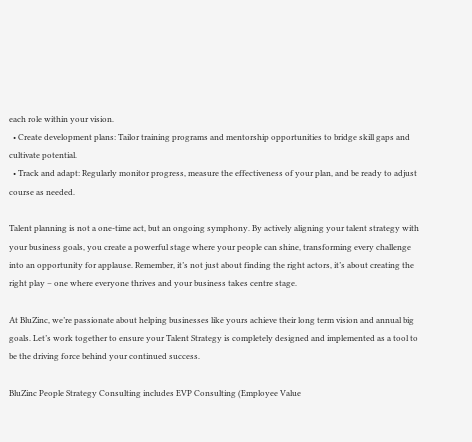each role within your vision.
  • Create development plans: Tailor training programs and mentorship opportunities to bridge skill gaps and cultivate potential.
  • Track and adapt: Regularly monitor progress, measure the effectiveness of your plan, and be ready to adjust course as needed.

Talent planning is not a one-time act, but an ongoing symphony. By actively aligning your talent strategy with your business goals, you create a powerful stage where your people can shine, transforming every challenge into an opportunity for applause. Remember, it’s not just about finding the right actors, it’s about creating the right play – one where everyone thrives and your business takes centre stage.

At BluZinc, we’re passionate about helping businesses like yours achieve their long term vision and annual big goals. Let’s work together to ensure your Talent Strategy is completely designed and implemented as a tool to be the driving force behind your continued success.

BluZinc People Strategy Consulting includes EVP Consulting (Employee Value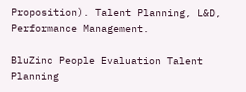Proposition). Talent Planning, L&D, Performance Management.

BluZinc People Evaluation Talent Planning